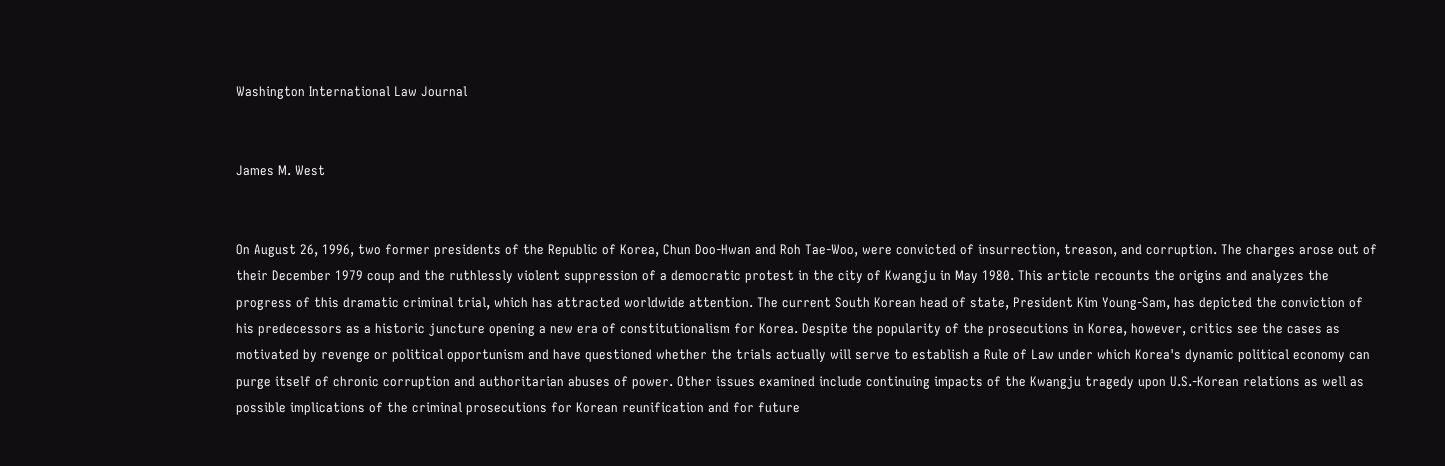Washington International Law Journal


James M. West


On August 26, 1996, two former presidents of the Republic of Korea, Chun Doo-Hwan and Roh Tae-Woo, were convicted of insurrection, treason, and corruption. The charges arose out of their December 1979 coup and the ruthlessly violent suppression of a democratic protest in the city of Kwangju in May 1980. This article recounts the origins and analyzes the progress of this dramatic criminal trial, which has attracted worldwide attention. The current South Korean head of state, President Kim Young-Sam, has depicted the conviction of his predecessors as a historic juncture opening a new era of constitutionalism for Korea. Despite the popularity of the prosecutions in Korea, however, critics see the cases as motivated by revenge or political opportunism and have questioned whether the trials actually will serve to establish a Rule of Law under which Korea's dynamic political economy can purge itself of chronic corruption and authoritarian abuses of power. Other issues examined include continuing impacts of the Kwangju tragedy upon U.S.-Korean relations as well as possible implications of the criminal prosecutions for Korean reunification and for future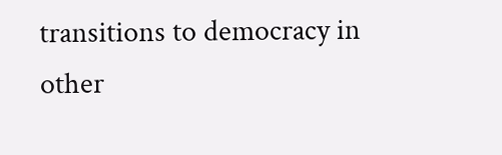transitions to democracy in other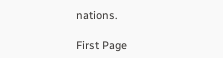nations.

First Page